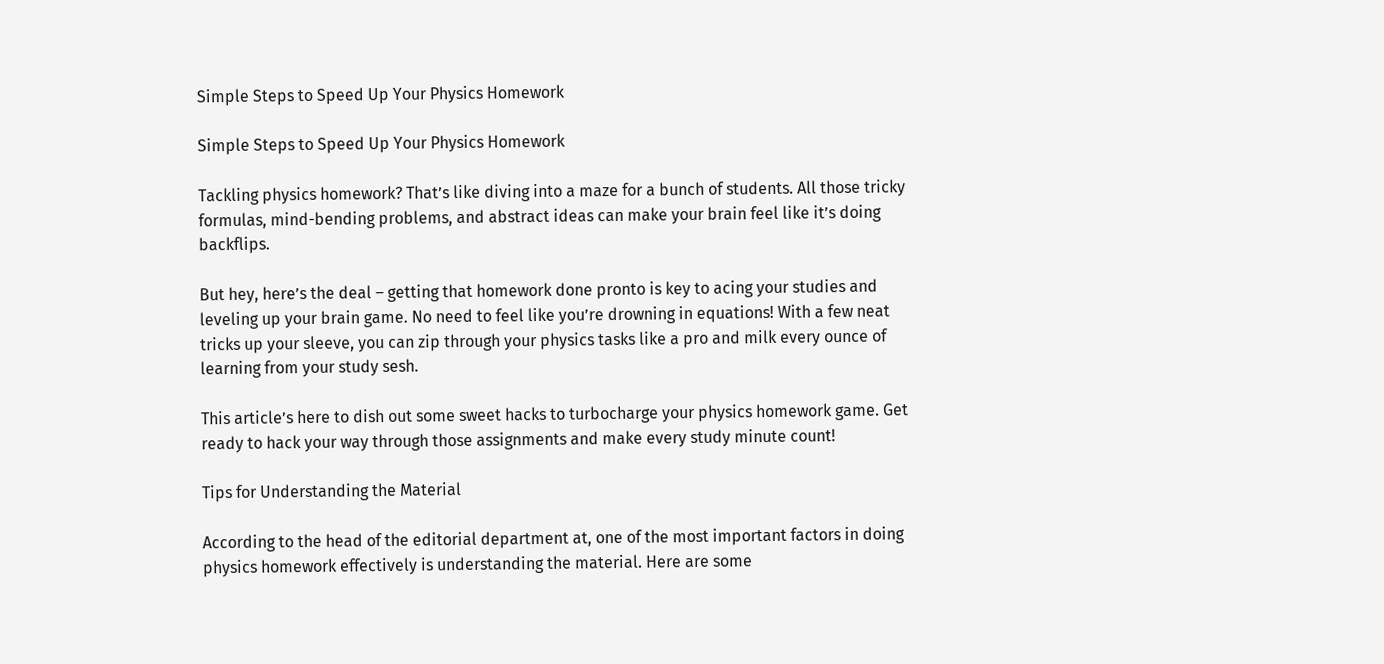Simple Steps to Speed Up Your Physics Homework

Simple Steps to Speed Up Your Physics Homework

Tackling physics homework? That’s like diving into a maze for a bunch of students. All those tricky formulas, mind-bending problems, and abstract ideas can make your brain feel like it’s doing backflips.

But hey, here’s the deal – getting that homework done pronto is key to acing your studies and leveling up your brain game. No need to feel like you’re drowning in equations! With a few neat tricks up your sleeve, you can zip through your physics tasks like a pro and milk every ounce of learning from your study sesh.

This article’s here to dish out some sweet hacks to turbocharge your physics homework game. Get ready to hack your way through those assignments and make every study minute count!

Tips for Understanding the Material

According to the head of the editorial department at, one of the most important factors in doing physics homework effectively is understanding the material. Here are some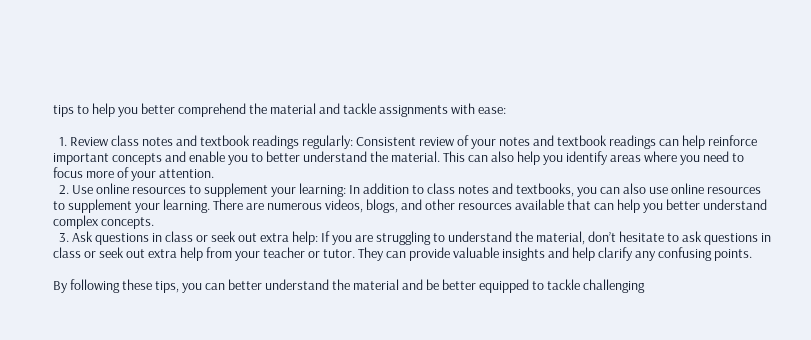tips to help you better comprehend the material and tackle assignments with ease:

  1. Review class notes and textbook readings regularly: Consistent review of your notes and textbook readings can help reinforce important concepts and enable you to better understand the material. This can also help you identify areas where you need to focus more of your attention.
  2. Use online resources to supplement your learning: In addition to class notes and textbooks, you can also use online resources to supplement your learning. There are numerous videos, blogs, and other resources available that can help you better understand complex concepts.
  3. Ask questions in class or seek out extra help: If you are struggling to understand the material, don’t hesitate to ask questions in class or seek out extra help from your teacher or tutor. They can provide valuable insights and help clarify any confusing points.

By following these tips, you can better understand the material and be better equipped to tackle challenging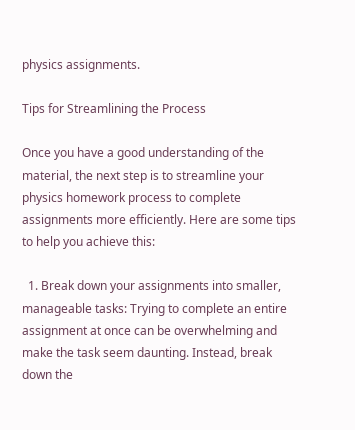physics assignments.

Tips for Streamlining the Process

Once you have a good understanding of the material, the next step is to streamline your physics homework process to complete assignments more efficiently. Here are some tips to help you achieve this:

  1. Break down your assignments into smaller, manageable tasks: Trying to complete an entire assignment at once can be overwhelming and make the task seem daunting. Instead, break down the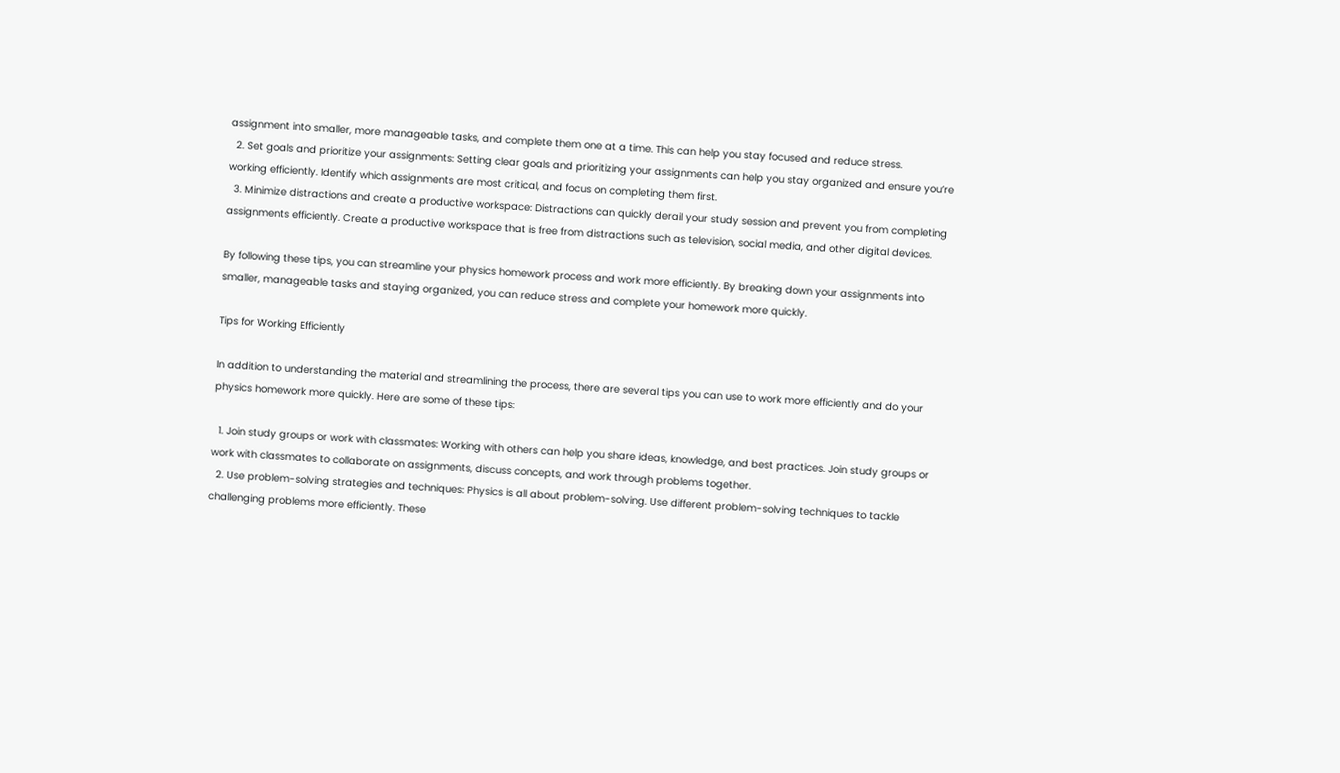assignment into smaller, more manageable tasks, and complete them one at a time. This can help you stay focused and reduce stress.
  2. Set goals and prioritize your assignments: Setting clear goals and prioritizing your assignments can help you stay organized and ensure you’re working efficiently. Identify which assignments are most critical, and focus on completing them first.
  3. Minimize distractions and create a productive workspace: Distractions can quickly derail your study session and prevent you from completing assignments efficiently. Create a productive workspace that is free from distractions such as television, social media, and other digital devices.

By following these tips, you can streamline your physics homework process and work more efficiently. By breaking down your assignments into smaller, manageable tasks and staying organized, you can reduce stress and complete your homework more quickly.

Tips for Working Efficiently

In addition to understanding the material and streamlining the process, there are several tips you can use to work more efficiently and do your physics homework more quickly. Here are some of these tips:

  1. Join study groups or work with classmates: Working with others can help you share ideas, knowledge, and best practices. Join study groups or work with classmates to collaborate on assignments, discuss concepts, and work through problems together.
  2. Use problem-solving strategies and techniques: Physics is all about problem-solving. Use different problem-solving techniques to tackle challenging problems more efficiently. These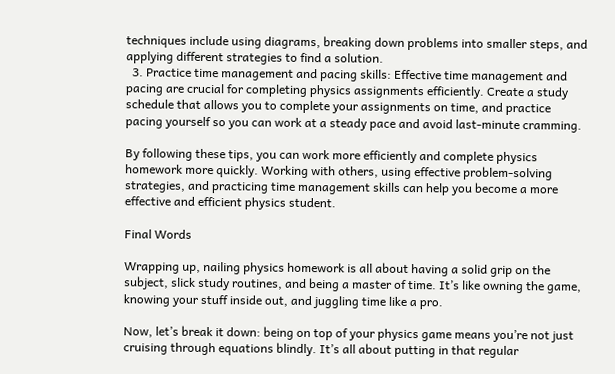techniques include using diagrams, breaking down problems into smaller steps, and applying different strategies to find a solution.
  3. Practice time management and pacing skills: Effective time management and pacing are crucial for completing physics assignments efficiently. Create a study schedule that allows you to complete your assignments on time, and practice pacing yourself so you can work at a steady pace and avoid last-minute cramming.

By following these tips, you can work more efficiently and complete physics homework more quickly. Working with others, using effective problem-solving strategies, and practicing time management skills can help you become a more effective and efficient physics student.

Final Words

Wrapping up, nailing physics homework is all about having a solid grip on the subject, slick study routines, and being a master of time. It’s like owning the game, knowing your stuff inside out, and juggling time like a pro.

Now, let’s break it down: being on top of your physics game means you’re not just cruising through equations blindly. It’s all about putting in that regular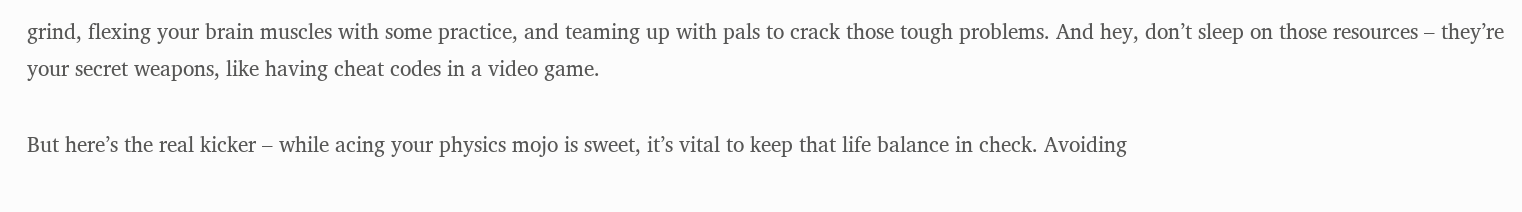grind, flexing your brain muscles with some practice, and teaming up with pals to crack those tough problems. And hey, don’t sleep on those resources – they’re your secret weapons, like having cheat codes in a video game.

But here’s the real kicker – while acing your physics mojo is sweet, it’s vital to keep that life balance in check. Avoiding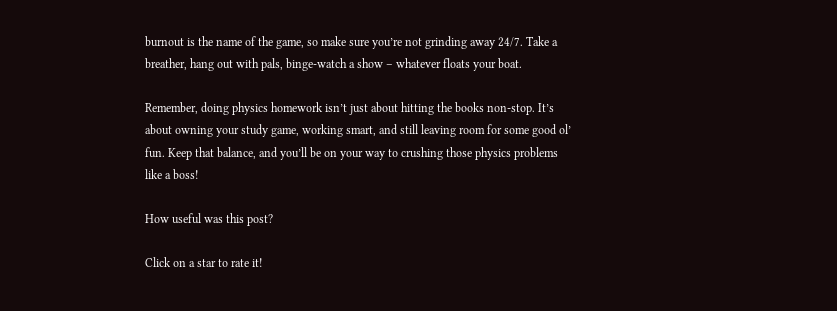burnout is the name of the game, so make sure you’re not grinding away 24/7. Take a breather, hang out with pals, binge-watch a show – whatever floats your boat.

Remember, doing physics homework isn’t just about hitting the books non-stop. It’s about owning your study game, working smart, and still leaving room for some good ol’ fun. Keep that balance, and you’ll be on your way to crushing those physics problems like a boss!

How useful was this post?

Click on a star to rate it!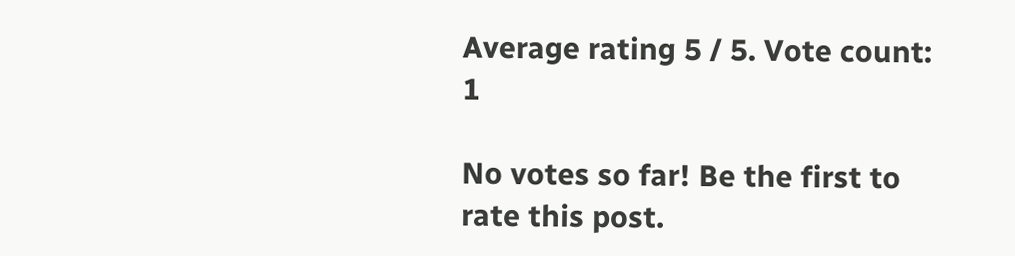Average rating 5 / 5. Vote count: 1

No votes so far! Be the first to rate this post.